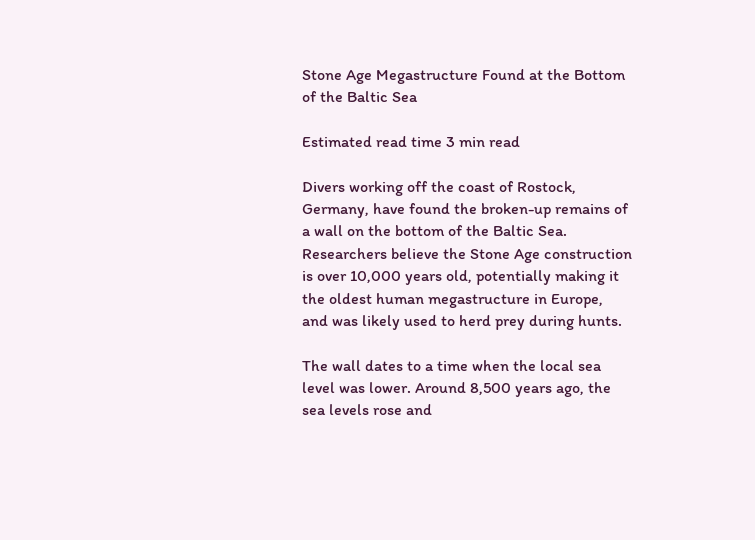Stone Age Megastructure Found at the Bottom of the Baltic Sea

Estimated read time 3 min read

Divers working off the coast of Rostock, Germany, have found the broken-up remains of a wall on the bottom of the Baltic Sea. Researchers believe the Stone Age construction is over 10,000 years old, potentially making it the oldest human megastructure in Europe, and was likely used to herd prey during hunts.

The wall dates to a time when the local sea level was lower. Around 8,500 years ago, the sea levels rose and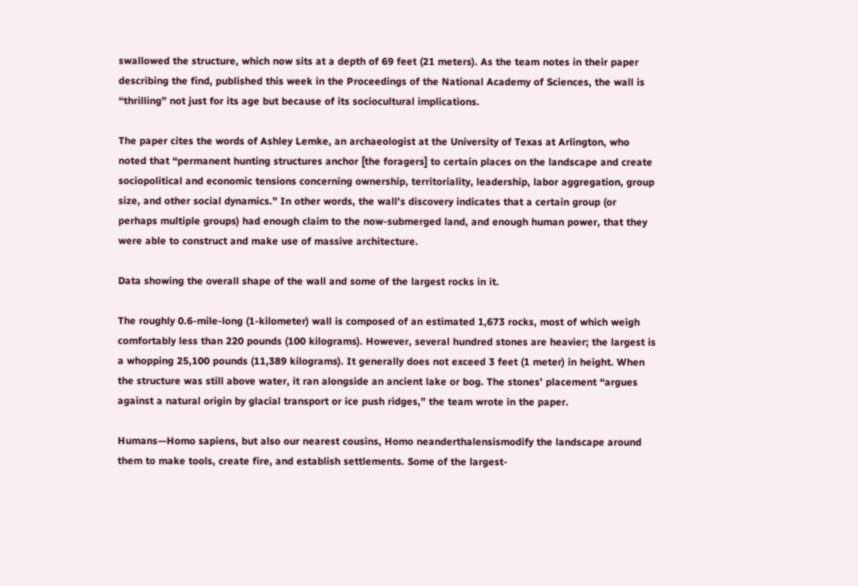swallowed the structure, which now sits at a depth of 69 feet (21 meters). As the team notes in their paper describing the find, published this week in the Proceedings of the National Academy of Sciences, the wall is “thrilling” not just for its age but because of its sociocultural implications.

The paper cites the words of Ashley Lemke, an archaeologist at the University of Texas at Arlington, who noted that “permanent hunting structures anchor [the foragers] to certain places on the landscape and create sociopolitical and economic tensions concerning ownership, territoriality, leadership, labor aggregation, group size, and other social dynamics.” In other words, the wall’s discovery indicates that a certain group (or perhaps multiple groups) had enough claim to the now-submerged land, and enough human power, that they were able to construct and make use of massive architecture.

Data showing the overall shape of the wall and some of the largest rocks in it.

The roughly 0.6-mile-long (1-kilometer) wall is composed of an estimated 1,673 rocks, most of which weigh comfortably less than 220 pounds (100 kilograms). However, several hundred stones are heavier; the largest is a whopping 25,100 pounds (11,389 kilograms). It generally does not exceed 3 feet (1 meter) in height. When the structure was still above water, it ran alongside an ancient lake or bog. The stones’ placement “argues against a natural origin by glacial transport or ice push ridges,” the team wrote in the paper.

Humans—Homo sapiens, but also our nearest cousins, Homo neanderthalensismodify the landscape around them to make tools, create fire, and establish settlements. Some of the largest-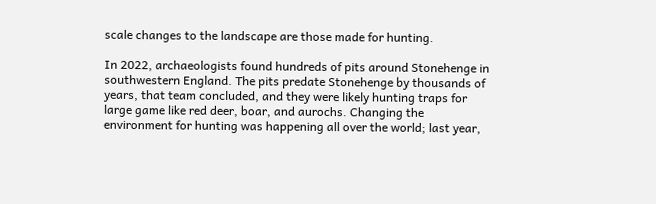scale changes to the landscape are those made for hunting.

In 2022, archaeologists found hundreds of pits around Stonehenge in southwestern England. The pits predate Stonehenge by thousands of years, that team concluded, and they were likely hunting traps for large game like red deer, boar, and aurochs. Changing the environment for hunting was happening all over the world; last year,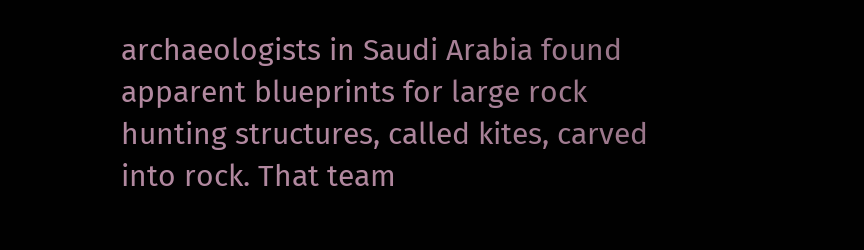archaeologists in Saudi Arabia found apparent blueprints for large rock hunting structures, called kites, carved into rock. That team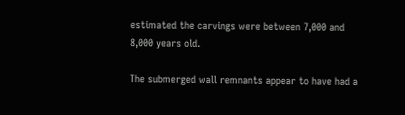estimated the carvings were between 7,000 and 8,000 years old.

The submerged wall remnants appear to have had a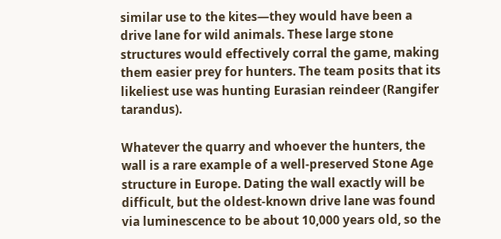similar use to the kites—they would have been a drive lane for wild animals. These large stone structures would effectively corral the game, making them easier prey for hunters. The team posits that its likeliest use was hunting Eurasian reindeer (Rangifer tarandus).

Whatever the quarry and whoever the hunters, the wall is a rare example of a well-preserved Stone Age structure in Europe. Dating the wall exactly will be difficult, but the oldest-known drive lane was found via luminescence to be about 10,000 years old, so the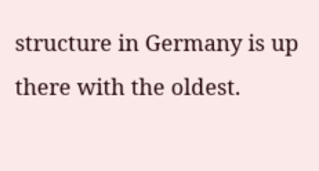structure in Germany is up there with the oldest.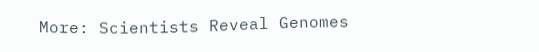More: Scientists Reveal Genomes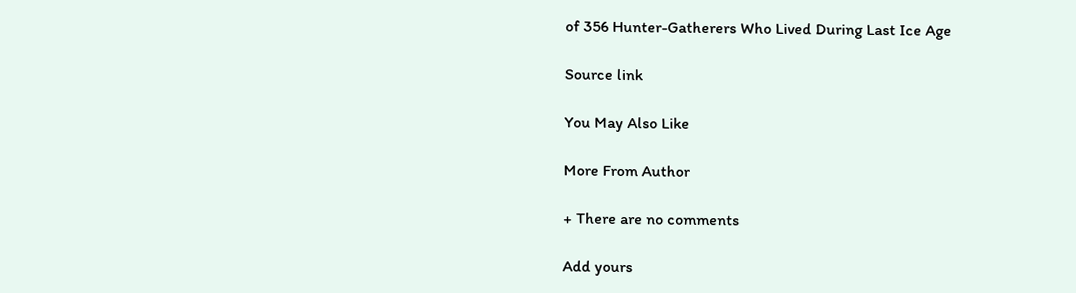of 356 Hunter-Gatherers Who Lived During Last Ice Age

Source link

You May Also Like

More From Author

+ There are no comments

Add yours